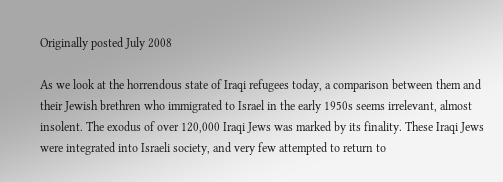Originally posted July 2008

As we look at the horrendous state of Iraqi refugees today, a comparison between them and their Jewish brethren who immigrated to Israel in the early 1950s seems irrelevant, almost insolent. The exodus of over 120,000 Iraqi Jews was marked by its finality. These Iraqi Jews were integrated into Israeli society, and very few attempted to return to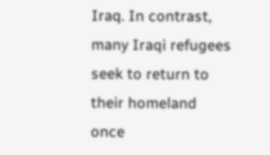Iraq. In contrast, many Iraqi refugees seek to return to their homeland once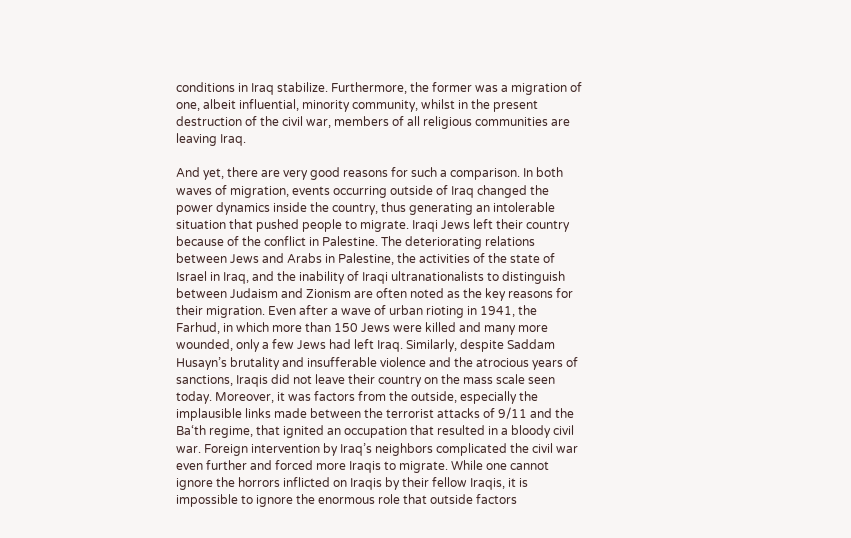conditions in Iraq stabilize. Furthermore, the former was a migration of one, albeit influential, minority community, whilst in the present destruction of the civil war, members of all religious communities are leaving Iraq.

And yet, there are very good reasons for such a comparison. In both waves of migration, events occurring outside of Iraq changed the power dynamics inside the country, thus generating an intolerable situation that pushed people to migrate. Iraqi Jews left their country because of the conflict in Palestine. The deteriorating relations between Jews and Arabs in Palestine, the activities of the state of Israel in Iraq, and the inability of Iraqi ultranationalists to distinguish between Judaism and Zionism are often noted as the key reasons for their migration. Even after a wave of urban rioting in 1941, the Farhud, in which more than 150 Jews were killed and many more wounded, only a few Jews had left Iraq. Similarly, despite Saddam Husayn’s brutality and insufferable violence and the atrocious years of sanctions, Iraqis did not leave their country on the mass scale seen today. Moreover, it was factors from the outside, especially the implausible links made between the terrorist attacks of 9/11 and the Ba‘th regime, that ignited an occupation that resulted in a bloody civil war. Foreign intervention by Iraq’s neighbors complicated the civil war even further and forced more Iraqis to migrate. While one cannot ignore the horrors inflicted on Iraqis by their fellow Iraqis, it is impossible to ignore the enormous role that outside factors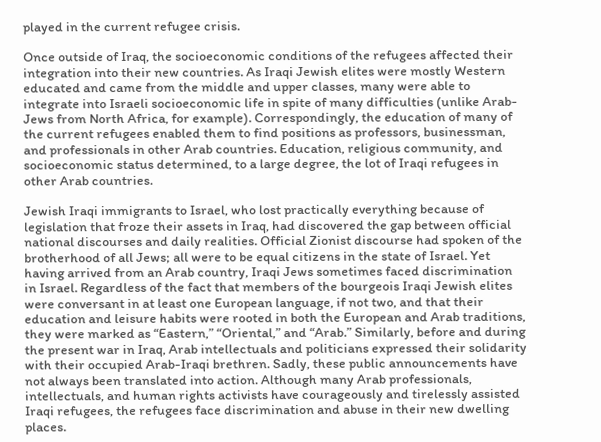played in the current refugee crisis.

Once outside of Iraq, the socioeconomic conditions of the refugees affected their integration into their new countries. As Iraqi Jewish elites were mostly Western educated and came from the middle and upper classes, many were able to integrate into Israeli socioeconomic life in spite of many difficulties (unlike Arab-Jews from North Africa, for example). Correspondingly, the education of many of the current refugees enabled them to find positions as professors, businessman, and professionals in other Arab countries. Education, religious community, and socioeconomic status determined, to a large degree, the lot of Iraqi refugees in other Arab countries.

Jewish Iraqi immigrants to Israel, who lost practically everything because of legislation that froze their assets in Iraq, had discovered the gap between official national discourses and daily realities. Official Zionist discourse had spoken of the brotherhood of all Jews; all were to be equal citizens in the state of Israel. Yet having arrived from an Arab country, Iraqi Jews sometimes faced discrimination in Israel. Regardless of the fact that members of the bourgeois Iraqi Jewish elites were conversant in at least one European language, if not two, and that their education and leisure habits were rooted in both the European and Arab traditions, they were marked as “Eastern,” “Oriental,” and “Arab.” Similarly, before and during the present war in Iraq, Arab intellectuals and politicians expressed their solidarity with their occupied Arab-Iraqi brethren. Sadly, these public announcements have not always been translated into action. Although many Arab professionals, intellectuals, and human rights activists have courageously and tirelessly assisted Iraqi refugees, the refugees face discrimination and abuse in their new dwelling places.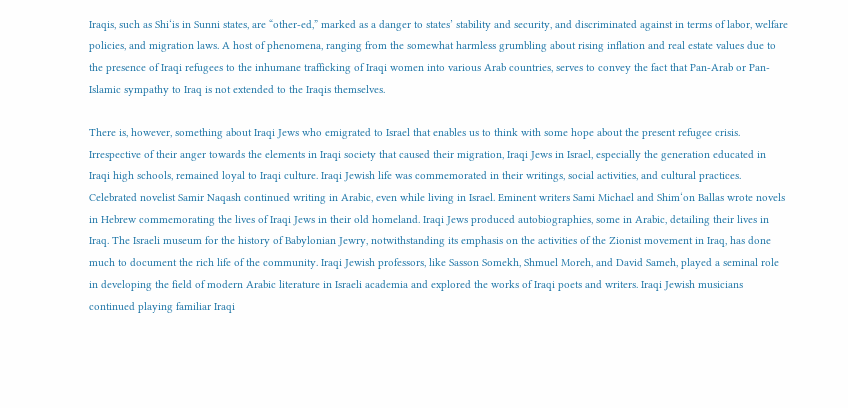Iraqis, such as Shi‘is in Sunni states, are “other-ed,” marked as a danger to states’ stability and security, and discriminated against in terms of labor, welfare policies, and migration laws. A host of phenomena, ranging from the somewhat harmless grumbling about rising inflation and real estate values due to the presence of Iraqi refugees to the inhumane trafficking of Iraqi women into various Arab countries, serves to convey the fact that Pan-Arab or Pan-Islamic sympathy to Iraq is not extended to the Iraqis themselves.

There is, however, something about Iraqi Jews who emigrated to Israel that enables us to think with some hope about the present refugee crisis. Irrespective of their anger towards the elements in Iraqi society that caused their migration, Iraqi Jews in Israel, especially the generation educated in Iraqi high schools, remained loyal to Iraqi culture. Iraqi Jewish life was commemorated in their writings, social activities, and cultural practices. Celebrated novelist Samir Naqash continued writing in Arabic, even while living in Israel. Eminent writers Sami Michael and Shim‘on Ballas wrote novels in Hebrew commemorating the lives of Iraqi Jews in their old homeland. Iraqi Jews produced autobiographies, some in Arabic, detailing their lives in Iraq. The Israeli museum for the history of Babylonian Jewry, notwithstanding its emphasis on the activities of the Zionist movement in Iraq, has done much to document the rich life of the community. Iraqi Jewish professors, like Sasson Somekh, Shmuel Moreh, and David Sameh, played a seminal role in developing the field of modern Arabic literature in Israeli academia and explored the works of Iraqi poets and writers. Iraqi Jewish musicians continued playing familiar Iraqi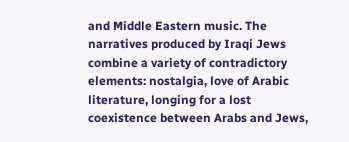and Middle Eastern music. The narratives produced by Iraqi Jews combine a variety of contradictory elements: nostalgia, love of Arabic literature, longing for a lost coexistence between Arabs and Jews,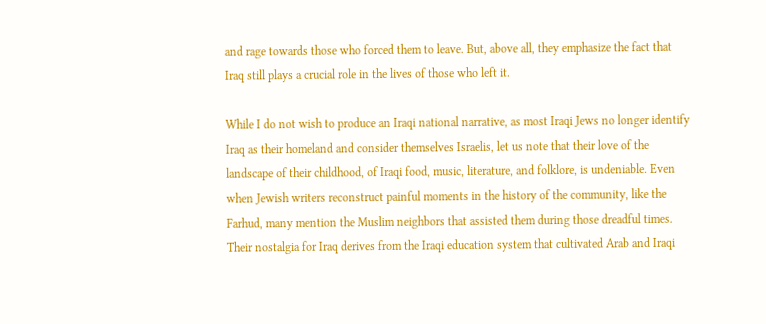and rage towards those who forced them to leave. But, above all, they emphasize the fact that Iraq still plays a crucial role in the lives of those who left it.

While I do not wish to produce an Iraqi national narrative, as most Iraqi Jews no longer identify Iraq as their homeland and consider themselves Israelis, let us note that their love of the landscape of their childhood, of Iraqi food, music, literature, and folklore, is undeniable. Even when Jewish writers reconstruct painful moments in the history of the community, like the Farhud, many mention the Muslim neighbors that assisted them during those dreadful times. Their nostalgia for Iraq derives from the Iraqi education system that cultivated Arab and Iraqi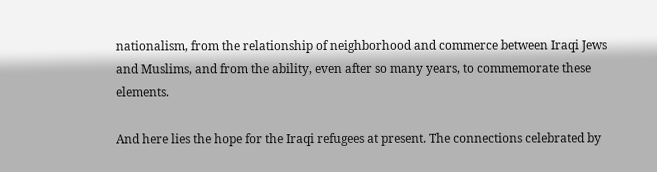nationalism, from the relationship of neighborhood and commerce between Iraqi Jews and Muslims, and from the ability, even after so many years, to commemorate these elements.

And here lies the hope for the Iraqi refugees at present. The connections celebrated by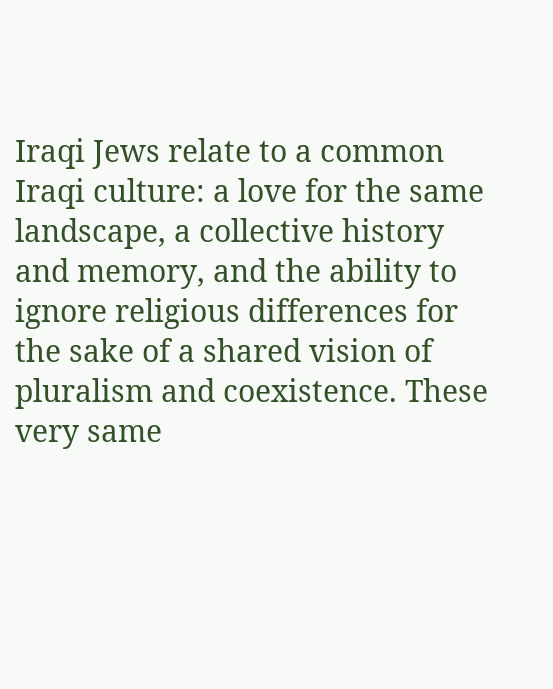Iraqi Jews relate to a common Iraqi culture: a love for the same landscape, a collective history and memory, and the ability to ignore religious differences for the sake of a shared vision of pluralism and coexistence. These very same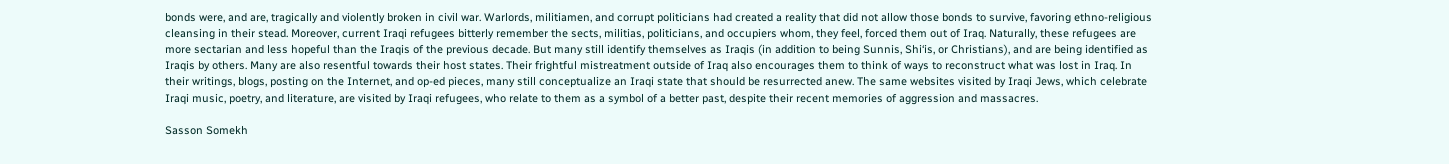bonds were, and are, tragically and violently broken in civil war. Warlords, militiamen, and corrupt politicians had created a reality that did not allow those bonds to survive, favoring ethno-religious cleansing in their stead. Moreover, current Iraqi refugees bitterly remember the sects, militias, politicians, and occupiers whom, they feel, forced them out of Iraq. Naturally, these refugees are more sectarian and less hopeful than the Iraqis of the previous decade. But many still identify themselves as Iraqis (in addition to being Sunnis, Shi‘is, or Christians), and are being identified as Iraqis by others. Many are also resentful towards their host states. Their frightful mistreatment outside of Iraq also encourages them to think of ways to reconstruct what was lost in Iraq. In their writings, blogs, posting on the Internet, and op-ed pieces, many still conceptualize an Iraqi state that should be resurrected anew. The same websites visited by Iraqi Jews, which celebrate Iraqi music, poetry, and literature, are visited by Iraqi refugees, who relate to them as a symbol of a better past, despite their recent memories of aggression and massacres.

Sasson Somekh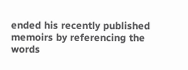ended his recently published memoirs by referencing the words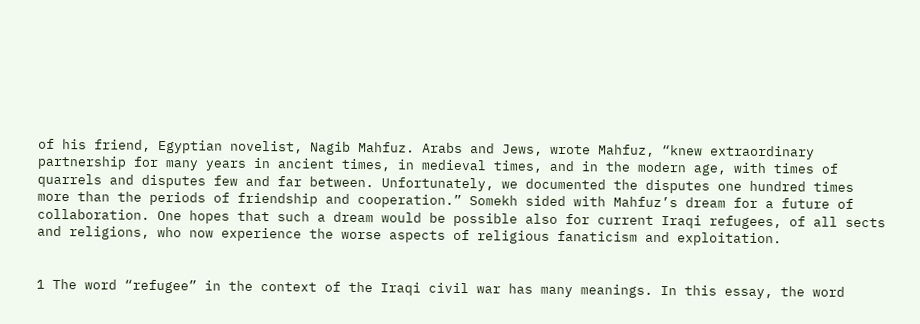of his friend, Egyptian novelist, Nagib Mahfuz. Arabs and Jews, wrote Mahfuz, “knew extraordinary partnership for many years in ancient times, in medieval times, and in the modern age, with times of quarrels and disputes few and far between. Unfortunately, we documented the disputes one hundred times more than the periods of friendship and cooperation.” Somekh sided with Mahfuz’s dream for a future of collaboration. One hopes that such a dream would be possible also for current Iraqi refugees, of all sects and religions, who now experience the worse aspects of religious fanaticism and exploitation.


1 The word “refugee” in the context of the Iraqi civil war has many meanings. In this essay, the word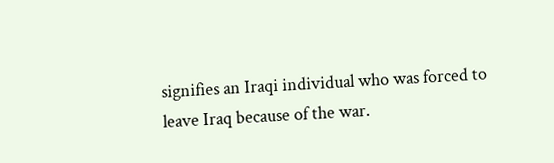signifies an Iraqi individual who was forced to leave Iraq because of the war.